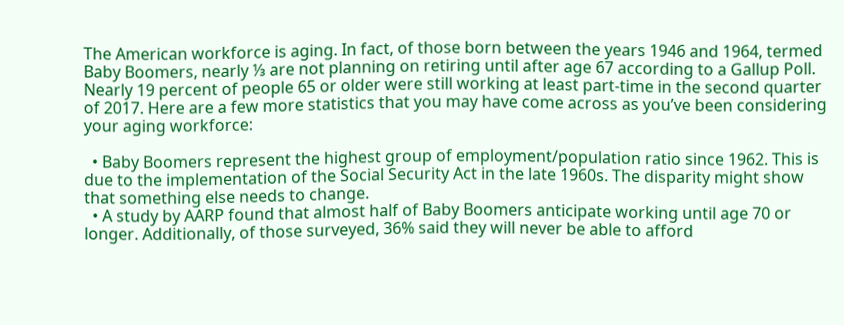The American workforce is aging. In fact, of those born between the years 1946 and 1964, termed Baby Boomers, nearly ⅓ are not planning on retiring until after age 67 according to a Gallup Poll. Nearly 19 percent of people 65 or older were still working at least part-time in the second quarter of 2017. Here are a few more statistics that you may have come across as you’ve been considering your aging workforce:

  • Baby Boomers represent the highest group of employment/population ratio since 1962. This is due to the implementation of the Social Security Act in the late 1960s. The disparity might show that something else needs to change.
  • A study by AARP found that almost half of Baby Boomers anticipate working until age 70 or longer. Additionally, of those surveyed, 36% said they will never be able to afford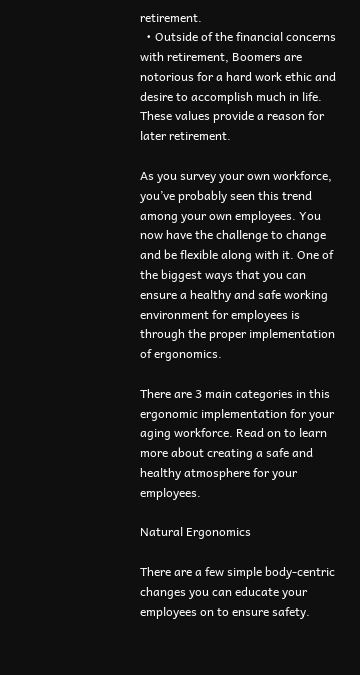retirement.
  • Outside of the financial concerns with retirement, Boomers are notorious for a hard work ethic and desire to accomplish much in life. These values provide a reason for later retirement.

As you survey your own workforce, you’ve probably seen this trend among your own employees. You now have the challenge to change and be flexible along with it. One of the biggest ways that you can ensure a healthy and safe working environment for employees is through the proper implementation of ergonomics.

There are 3 main categories in this ergonomic implementation for your aging workforce. Read on to learn more about creating a safe and healthy atmosphere for your employees.

Natural Ergonomics

There are a few simple body-centric changes you can educate your employees on to ensure safety.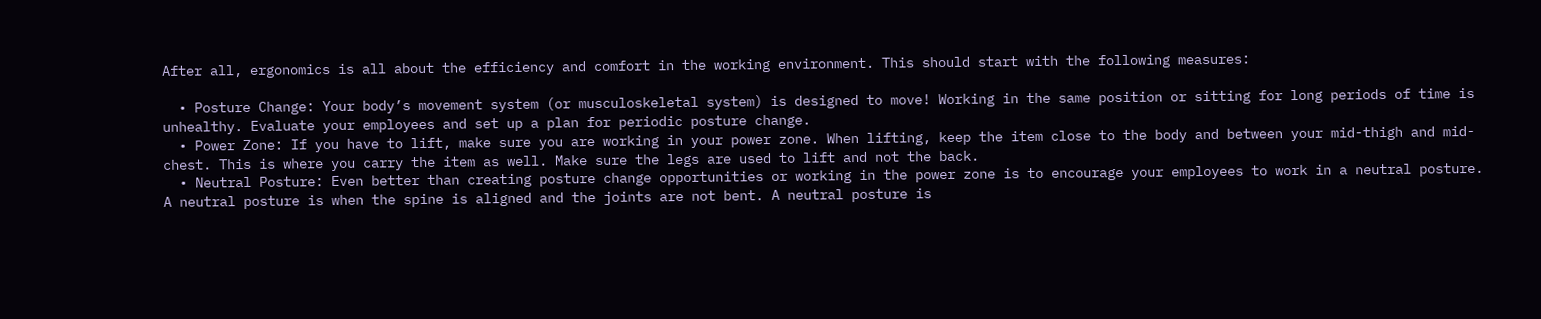After all, ergonomics is all about the efficiency and comfort in the working environment. This should start with the following measures:

  • Posture Change: Your body’s movement system (or musculoskeletal system) is designed to move! Working in the same position or sitting for long periods of time is unhealthy. Evaluate your employees and set up a plan for periodic posture change.
  • Power Zone: If you have to lift, make sure you are working in your power zone. When lifting, keep the item close to the body and between your mid-thigh and mid-chest. This is where you carry the item as well. Make sure the legs are used to lift and not the back.
  • Neutral Posture: Even better than creating posture change opportunities or working in the power zone is to encourage your employees to work in a neutral posture. A neutral posture is when the spine is aligned and the joints are not bent. A neutral posture is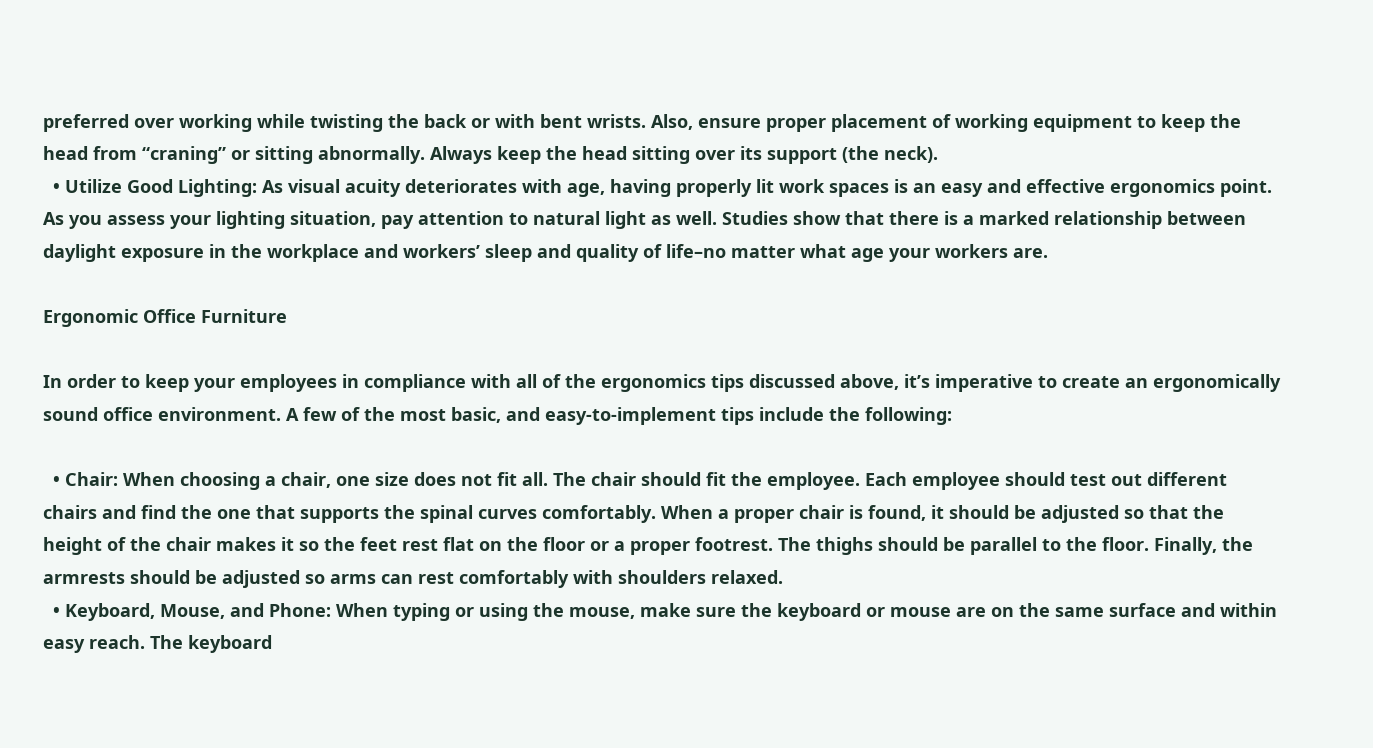preferred over working while twisting the back or with bent wrists. Also, ensure proper placement of working equipment to keep the head from “craning” or sitting abnormally. Always keep the head sitting over its support (the neck).
  • Utilize Good Lighting: As visual acuity deteriorates with age, having properly lit work spaces is an easy and effective ergonomics point. As you assess your lighting situation, pay attention to natural light as well. Studies show that there is a marked relationship between daylight exposure in the workplace and workers’ sleep and quality of life–no matter what age your workers are.

Ergonomic Office Furniture

In order to keep your employees in compliance with all of the ergonomics tips discussed above, it’s imperative to create an ergonomically sound office environment. A few of the most basic, and easy-to-implement tips include the following:

  • Chair: When choosing a chair, one size does not fit all. The chair should fit the employee. Each employee should test out different chairs and find the one that supports the spinal curves comfortably. When a proper chair is found, it should be adjusted so that the height of the chair makes it so the feet rest flat on the floor or a proper footrest. The thighs should be parallel to the floor. Finally, the armrests should be adjusted so arms can rest comfortably with shoulders relaxed.
  • Keyboard, Mouse, and Phone: When typing or using the mouse, make sure the keyboard or mouse are on the same surface and within easy reach. The keyboard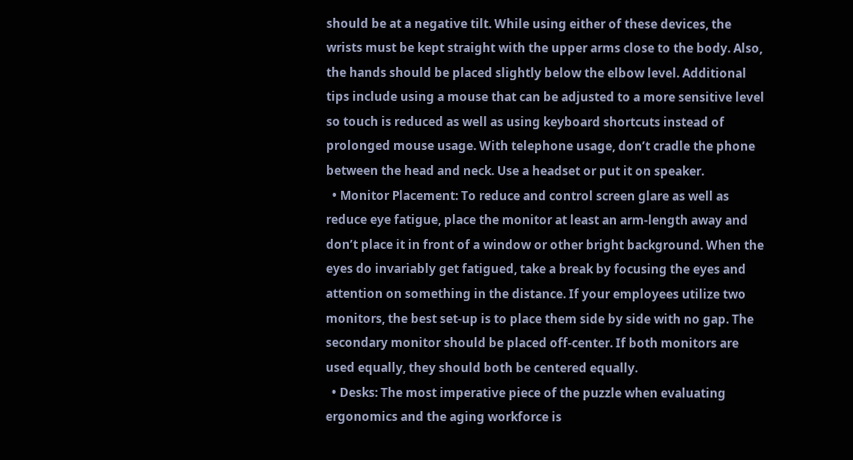should be at a negative tilt. While using either of these devices, the wrists must be kept straight with the upper arms close to the body. Also, the hands should be placed slightly below the elbow level. Additional tips include using a mouse that can be adjusted to a more sensitive level so touch is reduced as well as using keyboard shortcuts instead of prolonged mouse usage. With telephone usage, don’t cradle the phone between the head and neck. Use a headset or put it on speaker.
  • Monitor Placement: To reduce and control screen glare as well as reduce eye fatigue, place the monitor at least an arm-length away and don’t place it in front of a window or other bright background. When the eyes do invariably get fatigued, take a break by focusing the eyes and attention on something in the distance. If your employees utilize two monitors, the best set-up is to place them side by side with no gap. The secondary monitor should be placed off-center. If both monitors are used equally, they should both be centered equally.
  • Desks: The most imperative piece of the puzzle when evaluating ergonomics and the aging workforce is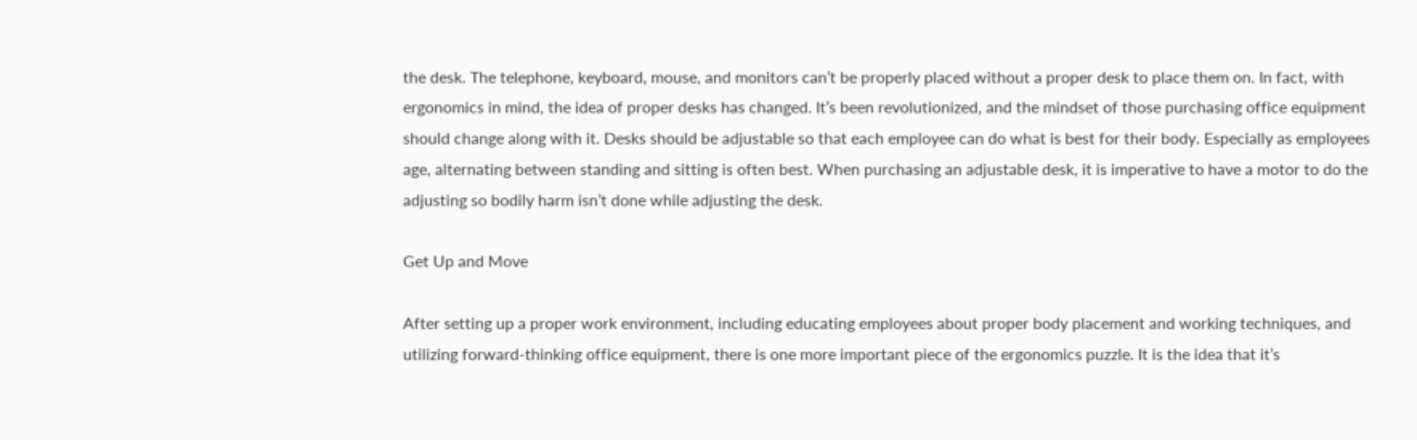the desk. The telephone, keyboard, mouse, and monitors can’t be properly placed without a proper desk to place them on. In fact, with ergonomics in mind, the idea of proper desks has changed. It’s been revolutionized, and the mindset of those purchasing office equipment should change along with it. Desks should be adjustable so that each employee can do what is best for their body. Especially as employees age, alternating between standing and sitting is often best. When purchasing an adjustable desk, it is imperative to have a motor to do the adjusting so bodily harm isn’t done while adjusting the desk.

Get Up and Move

After setting up a proper work environment, including educating employees about proper body placement and working techniques, and utilizing forward-thinking office equipment, there is one more important piece of the ergonomics puzzle. It is the idea that it’s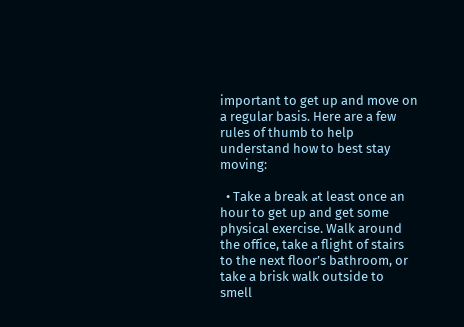important to get up and move on a regular basis. Here are a few rules of thumb to help understand how to best stay moving:

  • Take a break at least once an hour to get up and get some physical exercise. Walk around the office, take a flight of stairs to the next floor’s bathroom, or take a brisk walk outside to smell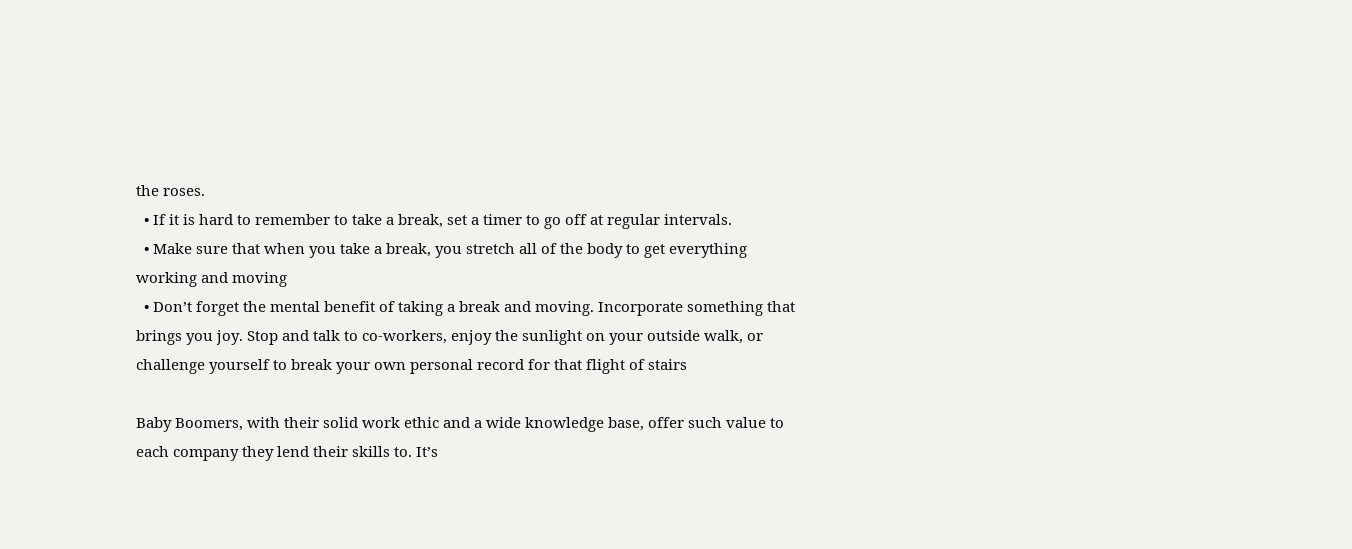the roses.
  • If it is hard to remember to take a break, set a timer to go off at regular intervals.
  • Make sure that when you take a break, you stretch all of the body to get everything working and moving
  • Don’t forget the mental benefit of taking a break and moving. Incorporate something that brings you joy. Stop and talk to co-workers, enjoy the sunlight on your outside walk, or challenge yourself to break your own personal record for that flight of stairs

Baby Boomers, with their solid work ethic and a wide knowledge base, offer such value to each company they lend their skills to. It’s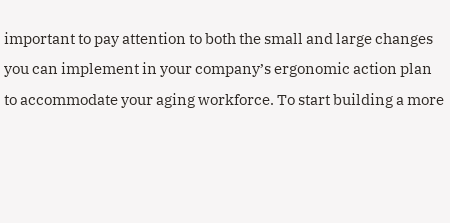important to pay attention to both the small and large changes you can implement in your company’s ergonomic action plan to accommodate your aging workforce. To start building a more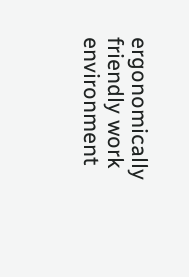ergonomically friendly work environment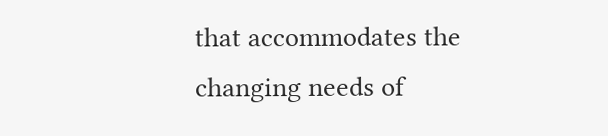that accommodates the changing needs of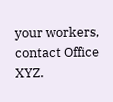your workers, contact Office XYZ.